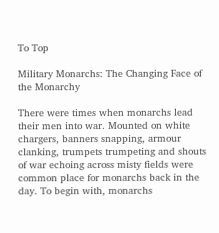To Top

Military Monarchs: The Changing Face of the Monarchy

There were times when monarchs lead their men into war. Mounted on white chargers, banners snapping, armour clanking, trumpets trumpeting and shouts of war echoing across misty fields were common place for monarchs back in the day. To begin with, monarchs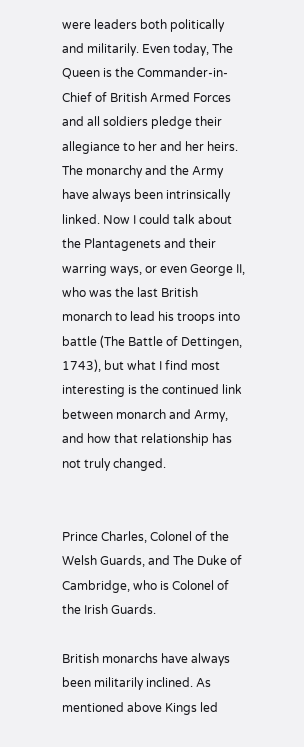were leaders both politically and militarily. Even today, The Queen is the Commander-in-Chief of British Armed Forces and all soldiers pledge their allegiance to her and her heirs. The monarchy and the Army have always been intrinsically linked. Now I could talk about the Plantagenets and their warring ways, or even George II, who was the last British monarch to lead his troops into battle (The Battle of Dettingen, 1743), but what I find most interesting is the continued link between monarch and Army, and how that relationship has not truly changed.


Prince Charles, Colonel of the Welsh Guards, and The Duke of Cambridge, who is Colonel of the Irish Guards.

British monarchs have always been militarily inclined. As mentioned above Kings led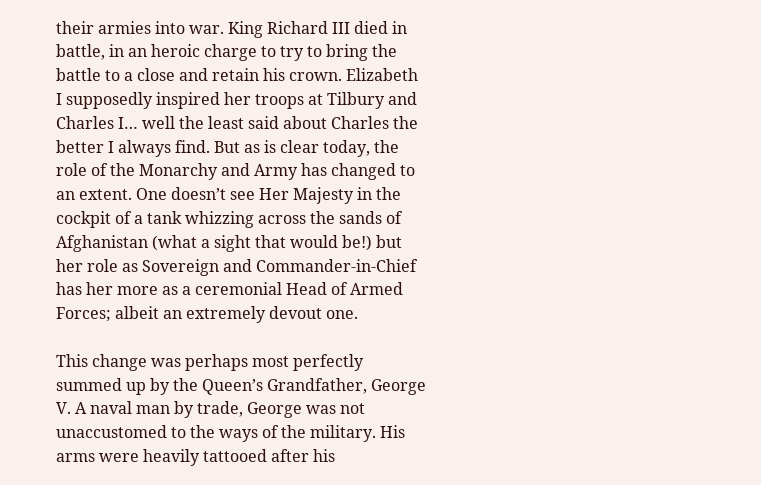their armies into war. King Richard III died in battle, in an heroic charge to try to bring the battle to a close and retain his crown. Elizabeth I supposedly inspired her troops at Tilbury and Charles I… well the least said about Charles the better I always find. But as is clear today, the role of the Monarchy and Army has changed to an extent. One doesn’t see Her Majesty in the cockpit of a tank whizzing across the sands of Afghanistan (what a sight that would be!) but her role as Sovereign and Commander-in-Chief has her more as a ceremonial Head of Armed Forces; albeit an extremely devout one.

This change was perhaps most perfectly summed up by the Queen’s Grandfather, George V. A naval man by trade, George was not unaccustomed to the ways of the military. His arms were heavily tattooed after his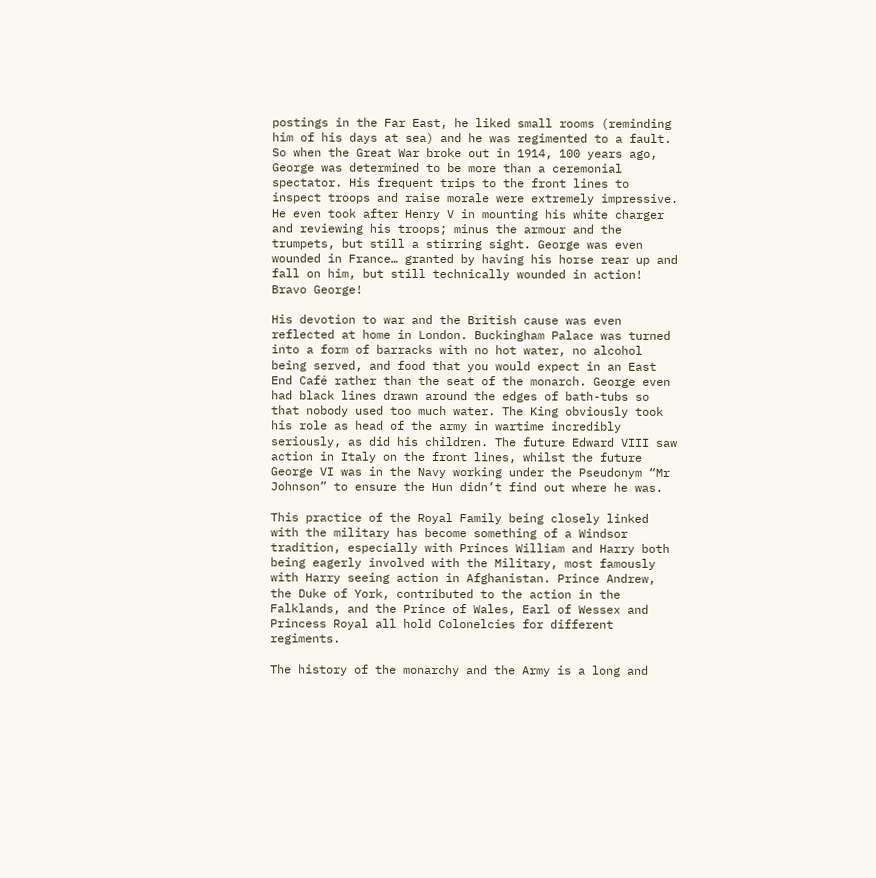postings in the Far East, he liked small rooms (reminding him of his days at sea) and he was regimented to a fault. So when the Great War broke out in 1914, 100 years ago, George was determined to be more than a ceremonial spectator. His frequent trips to the front lines to inspect troops and raise morale were extremely impressive. He even took after Henry V in mounting his white charger and reviewing his troops; minus the armour and the trumpets, but still a stirring sight. George was even wounded in France… granted by having his horse rear up and fall on him, but still technically wounded in action! Bravo George!

His devotion to war and the British cause was even reflected at home in London. Buckingham Palace was turned into a form of barracks with no hot water, no alcohol being served, and food that you would expect in an East End Café rather than the seat of the monarch. George even had black lines drawn around the edges of bath-tubs so that nobody used too much water. The King obviously took his role as head of the army in wartime incredibly seriously, as did his children. The future Edward VIII saw action in Italy on the front lines, whilst the future George VI was in the Navy working under the Pseudonym “Mr Johnson” to ensure the Hun didn’t find out where he was.

This practice of the Royal Family being closely linked with the military has become something of a Windsor tradition, especially with Princes William and Harry both being eagerly involved with the Military, most famously with Harry seeing action in Afghanistan. Prince Andrew, the Duke of York, contributed to the action in the Falklands, and the Prince of Wales, Earl of Wessex and Princess Royal all hold Colonelcies for different regiments.

The history of the monarchy and the Army is a long and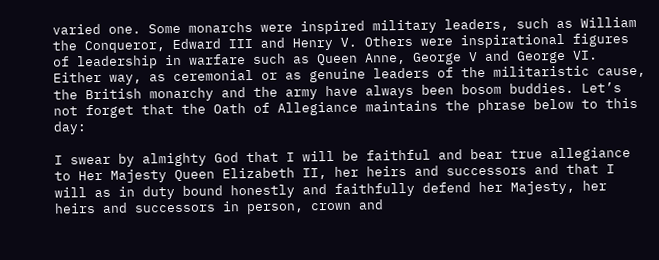varied one. Some monarchs were inspired military leaders, such as William the Conqueror, Edward III and Henry V. Others were inspirational figures of leadership in warfare such as Queen Anne, George V and George VI. Either way, as ceremonial or as genuine leaders of the militaristic cause, the British monarchy and the army have always been bosom buddies. Let’s not forget that the Oath of Allegiance maintains the phrase below to this day:

I swear by almighty God that I will be faithful and bear true allegiance to Her Majesty Queen Elizabeth II, her heirs and successors and that I will as in duty bound honestly and faithfully defend her Majesty, her heirs and successors in person, crown and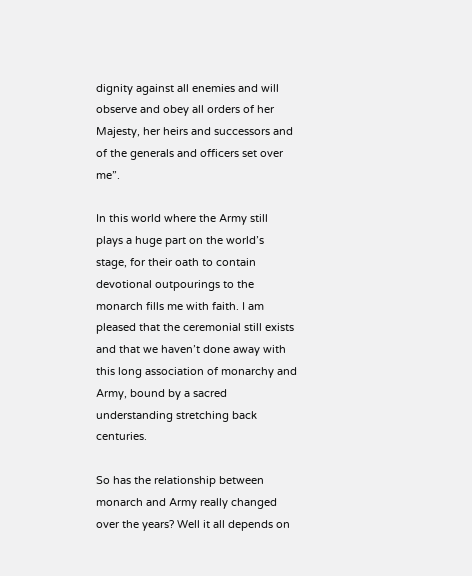dignity against all enemies and will observe and obey all orders of her Majesty, her heirs and successors and of the generals and officers set over me”.

In this world where the Army still plays a huge part on the world’s stage, for their oath to contain devotional outpourings to the monarch fills me with faith. I am pleased that the ceremonial still exists and that we haven’t done away with this long association of monarchy and Army, bound by a sacred understanding stretching back centuries.

So has the relationship between monarch and Army really changed over the years? Well it all depends on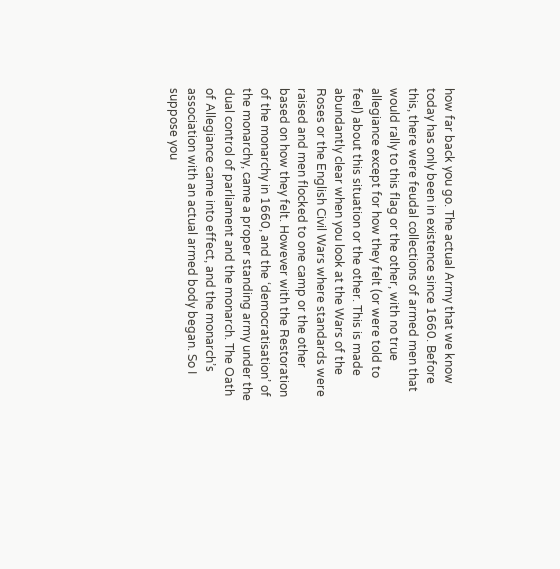how far back you go. The actual Army that we know today has only been in existence since 1660. Before this, there were feudal collections of armed men that would rally to this flag or the other, with no true allegiance except for how they felt (or were told to feel) about this situation or the other. This is made abundantly clear when you look at the Wars of the Roses or the English Civil Wars where standards were raised and men flocked to one camp or the other based on how they felt. However with the Restoration of the monarchy in 1660, and the ‘democratisation’ of the monarchy, came a proper standing army under the dual control of parliament and the monarch. The Oath of Allegiance came into effect, and the monarch’s association with an actual armed body began. So I suppose you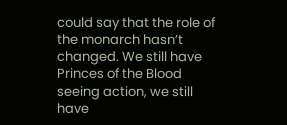could say that the role of the monarch hasn’t changed. We still have Princes of the Blood seeing action, we still have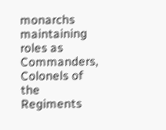monarchs maintaining roles as Commanders, Colonels of the Regiments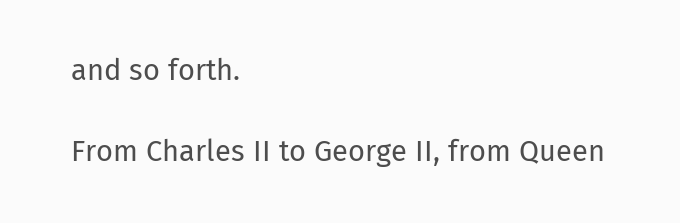and so forth.

From Charles II to George II, from Queen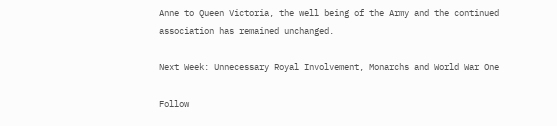Anne to Queen Victoria, the well being of the Army and the continued association has remained unchanged.

Next Week: Unnecessary Royal Involvement, Monarchs and World War One

Follow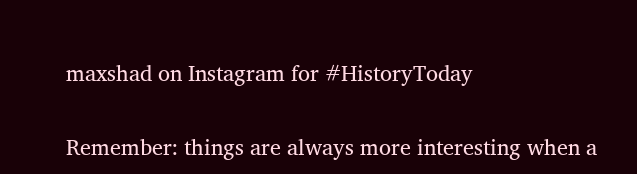maxshad on Instagram for #HistoryToday

Remember: things are always more interesting when a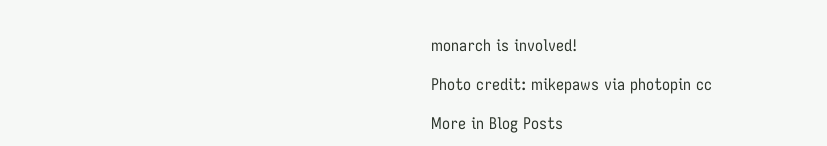monarch is involved!

Photo credit: mikepaws via photopin cc

More in Blog Posts